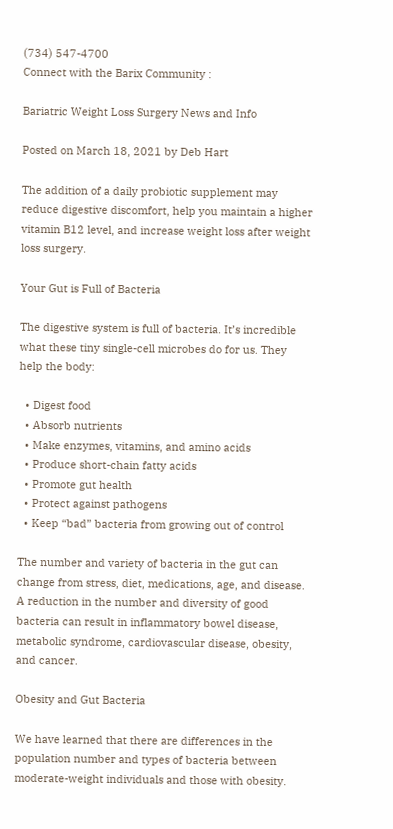(734) 547-4700
Connect with the Barix Community :

Bariatric Weight Loss Surgery News and Info

Posted on March 18, 2021 by Deb Hart

The addition of a daily probiotic supplement may reduce digestive discomfort, help you maintain a higher vitamin B12 level, and increase weight loss after weight loss surgery.

Your Gut is Full of Bacteria

The digestive system is full of bacteria. It’s incredible what these tiny single-cell microbes do for us. They help the body:

  • Digest food
  • Absorb nutrients
  • Make enzymes, vitamins, and amino acids
  • Produce short-chain fatty acids
  • Promote gut health
  • Protect against pathogens
  • Keep “bad” bacteria from growing out of control

The number and variety of bacteria in the gut can change from stress, diet, medications, age, and disease. A reduction in the number and diversity of good bacteria can result in inflammatory bowel disease, metabolic syndrome, cardiovascular disease, obesity, and cancer.

Obesity and Gut Bacteria

We have learned that there are differences in the population number and types of bacteria between moderate-weight individuals and those with obesity.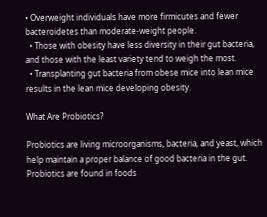• Overweight individuals have more firmicutes and fewer bacteroidetes than moderate-weight people.
  • Those with obesity have less diversity in their gut bacteria, and those with the least variety tend to weigh the most.
  • Transplanting gut bacteria from obese mice into lean mice results in the lean mice developing obesity.

What Are Probiotics?

Probiotics are living microorganisms, bacteria, and yeast, which help maintain a proper balance of good bacteria in the gut. Probiotics are found in foods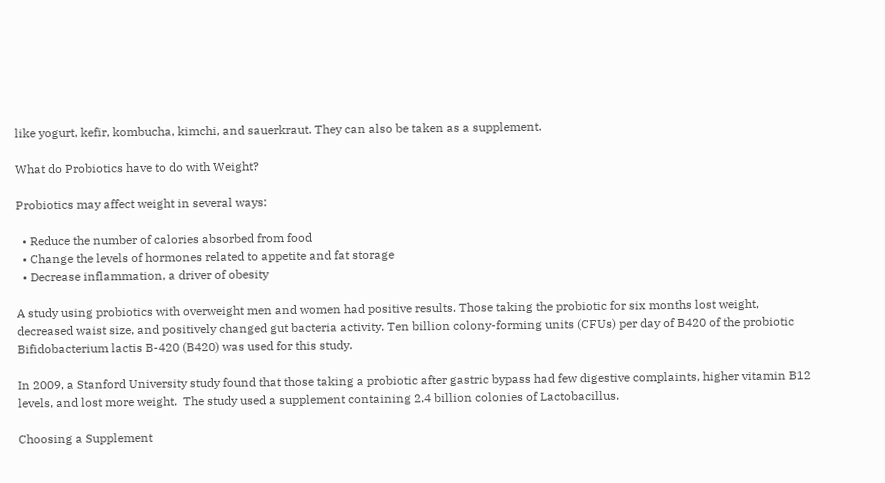like yogurt, kefir, kombucha, kimchi, and sauerkraut. They can also be taken as a supplement.

What do Probiotics have to do with Weight?

Probiotics may affect weight in several ways:

  • Reduce the number of calories absorbed from food
  • Change the levels of hormones related to appetite and fat storage
  • Decrease inflammation, a driver of obesity

A study using probiotics with overweight men and women had positive results. Those taking the probiotic for six months lost weight, decreased waist size, and positively changed gut bacteria activity. Ten billion colony-forming units (CFUs) per day of B420 of the probiotic Bifidobacterium lactis B-420 (B420) was used for this study.

In 2009, a Stanford University study found that those taking a probiotic after gastric bypass had few digestive complaints, higher vitamin B12 levels, and lost more weight.  The study used a supplement containing 2.4 billion colonies of Lactobacillus.

Choosing a Supplement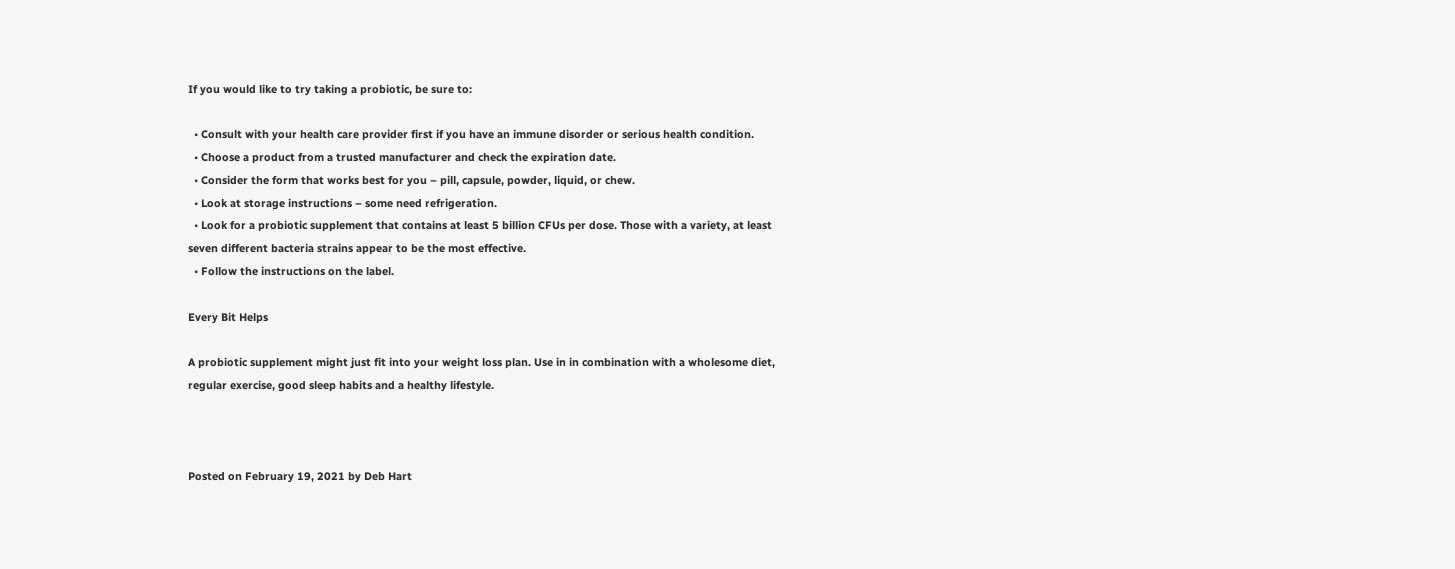If you would like to try taking a probiotic, be sure to:

  • Consult with your health care provider first if you have an immune disorder or serious health condition.
  • Choose a product from a trusted manufacturer and check the expiration date.
  • Consider the form that works best for you – pill, capsule, powder, liquid, or chew.
  • Look at storage instructions – some need refrigeration.
  • Look for a probiotic supplement that contains at least 5 billion CFUs per dose. Those with a variety, at least seven different bacteria strains appear to be the most effective.
  • Follow the instructions on the label.

Every Bit Helps

A probiotic supplement might just fit into your weight loss plan. Use in in combination with a wholesome diet, regular exercise, good sleep habits and a healthy lifestyle.



Posted on February 19, 2021 by Deb Hart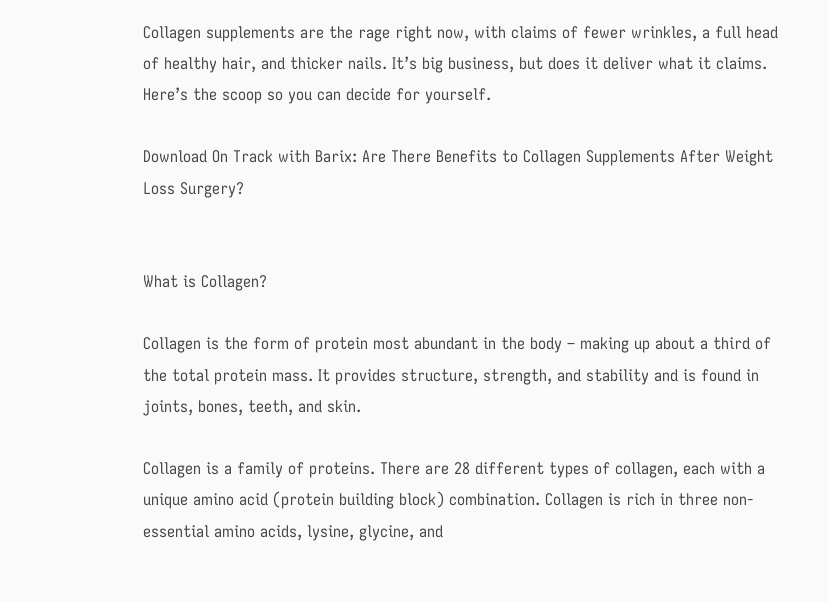Collagen supplements are the rage right now, with claims of fewer wrinkles, a full head of healthy hair, and thicker nails. It’s big business, but does it deliver what it claims. Here’s the scoop so you can decide for yourself.

Download On Track with Barix: Are There Benefits to Collagen Supplements After Weight Loss Surgery?


What is Collagen?

Collagen is the form of protein most abundant in the body – making up about a third of the total protein mass. It provides structure, strength, and stability and is found in joints, bones, teeth, and skin.

Collagen is a family of proteins. There are 28 different types of collagen, each with a unique amino acid (protein building block) combination. Collagen is rich in three non-essential amino acids, lysine, glycine, and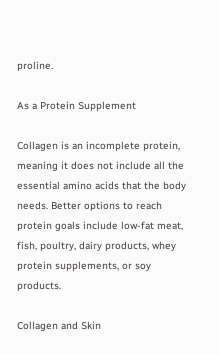proline.

As a Protein Supplement

Collagen is an incomplete protein, meaning it does not include all the essential amino acids that the body needs. Better options to reach protein goals include low-fat meat, fish, poultry, dairy products, whey protein supplements, or soy products.

Collagen and Skin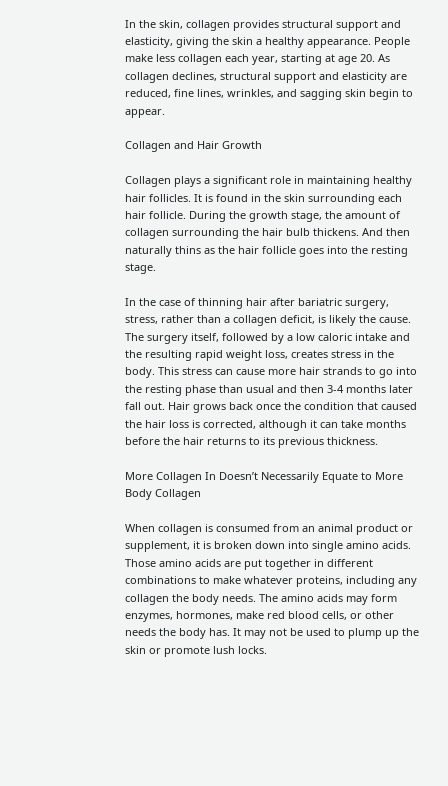In the skin, collagen provides structural support and elasticity, giving the skin a healthy appearance. People make less collagen each year, starting at age 20. As collagen declines, structural support and elasticity are reduced, fine lines, wrinkles, and sagging skin begin to appear.

Collagen and Hair Growth

Collagen plays a significant role in maintaining healthy hair follicles. It is found in the skin surrounding each hair follicle. During the growth stage, the amount of collagen surrounding the hair bulb thickens. And then naturally thins as the hair follicle goes into the resting stage.

In the case of thinning hair after bariatric surgery, stress, rather than a collagen deficit, is likely the cause. The surgery itself, followed by a low caloric intake and the resulting rapid weight loss, creates stress in the body. This stress can cause more hair strands to go into the resting phase than usual and then 3-4 months later fall out. Hair grows back once the condition that caused the hair loss is corrected, although it can take months before the hair returns to its previous thickness.

More Collagen In Doesn’t Necessarily Equate to More Body Collagen

When collagen is consumed from an animal product or supplement, it is broken down into single amino acids. Those amino acids are put together in different combinations to make whatever proteins, including any collagen the body needs. The amino acids may form enzymes, hormones, make red blood cells, or other needs the body has. It may not be used to plump up the skin or promote lush locks.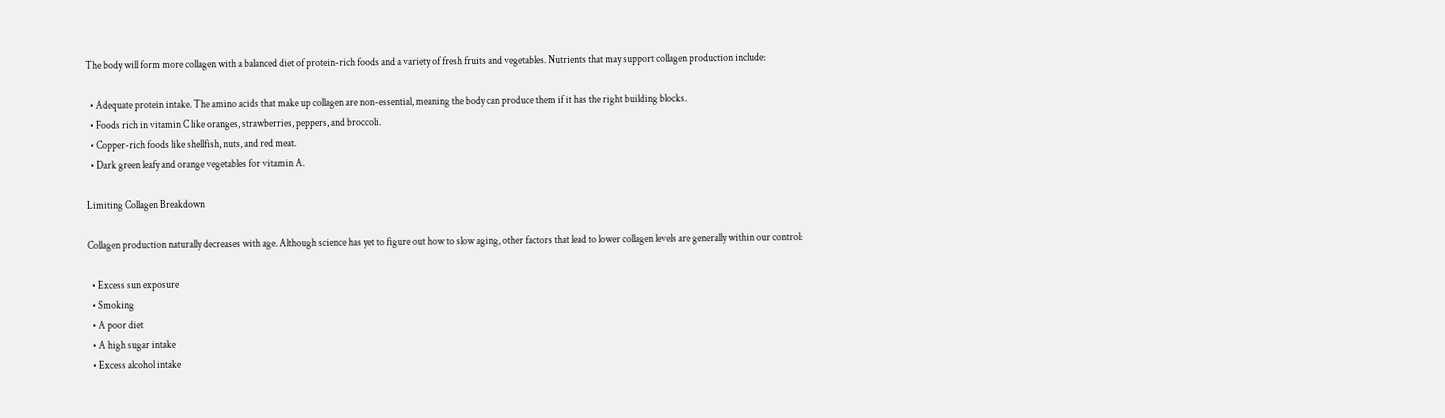The body will form more collagen with a balanced diet of protein-rich foods and a variety of fresh fruits and vegetables. Nutrients that may support collagen production include:

  • Adequate protein intake. The amino acids that make up collagen are non-essential, meaning the body can produce them if it has the right building blocks.
  • Foods rich in vitamin C like oranges, strawberries, peppers, and broccoli.
  • Copper-rich foods like shellfish, nuts, and red meat.
  • Dark green leafy and orange vegetables for vitamin A.

Limiting Collagen Breakdown

Collagen production naturally decreases with age. Although science has yet to figure out how to slow aging, other factors that lead to lower collagen levels are generally within our control:

  • Excess sun exposure
  • Smoking
  • A poor diet
  • A high sugar intake
  • Excess alcohol intake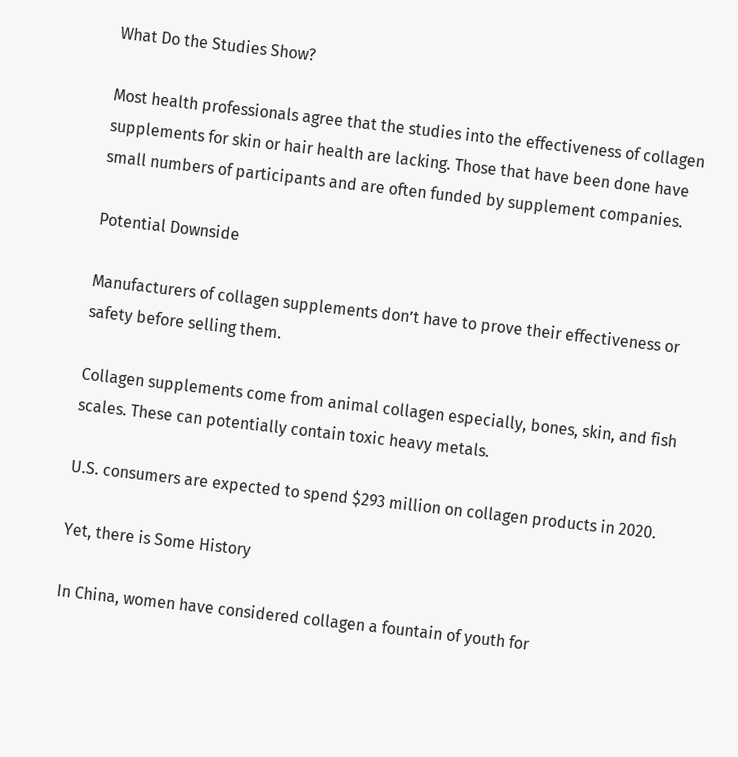What Do the Studies Show?

Most health professionals agree that the studies into the effectiveness of collagen supplements for skin or hair health are lacking. Those that have been done have small numbers of participants and are often funded by supplement companies.

Potential Downside

Manufacturers of collagen supplements don’t have to prove their effectiveness or safety before selling them.

Collagen supplements come from animal collagen especially, bones, skin, and fish scales. These can potentially contain toxic heavy metals.

U.S. consumers are expected to spend $293 million on collagen products in 2020.

Yet, there is Some History

In China, women have considered collagen a fountain of youth for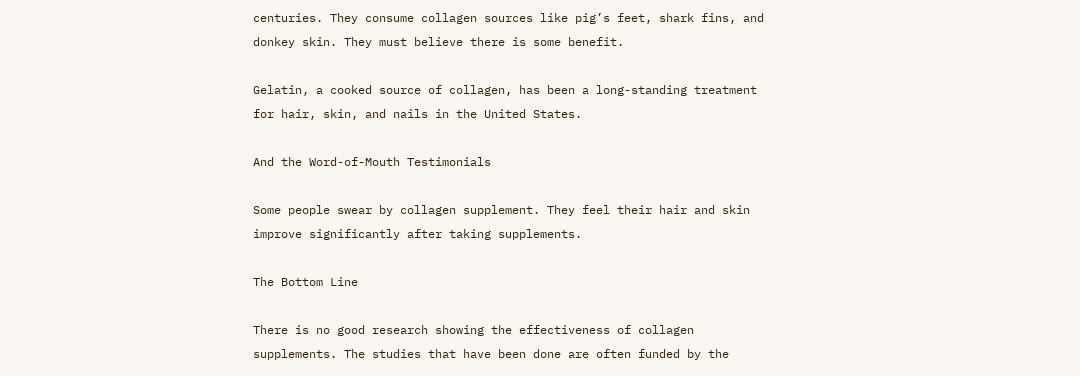centuries. They consume collagen sources like pig’s feet, shark fins, and donkey skin. They must believe there is some benefit.

Gelatin, a cooked source of collagen, has been a long-standing treatment for hair, skin, and nails in the United States.

And the Word-of-Mouth Testimonials

Some people swear by collagen supplement. They feel their hair and skin improve significantly after taking supplements.

The Bottom Line

There is no good research showing the effectiveness of collagen supplements. The studies that have been done are often funded by the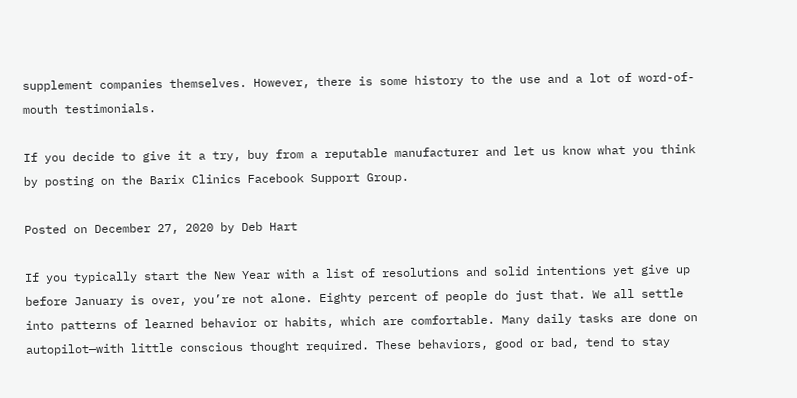supplement companies themselves. However, there is some history to the use and a lot of word-of-mouth testimonials.

If you decide to give it a try, buy from a reputable manufacturer and let us know what you think by posting on the Barix Clinics Facebook Support Group.

Posted on December 27, 2020 by Deb Hart

If you typically start the New Year with a list of resolutions and solid intentions yet give up before January is over, you’re not alone. Eighty percent of people do just that. We all settle into patterns of learned behavior or habits, which are comfortable. Many daily tasks are done on autopilot—with little conscious thought required. These behaviors, good or bad, tend to stay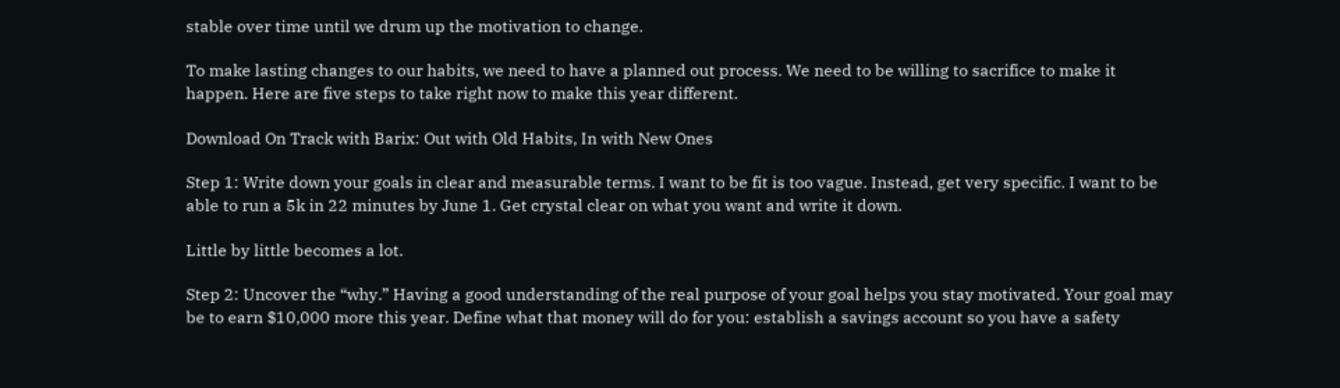stable over time until we drum up the motivation to change.

To make lasting changes to our habits, we need to have a planned out process. We need to be willing to sacrifice to make it happen. Here are five steps to take right now to make this year different.

Download On Track with Barix: Out with Old Habits, In with New Ones

Step 1: Write down your goals in clear and measurable terms. I want to be fit is too vague. Instead, get very specific. I want to be able to run a 5k in 22 minutes by June 1. Get crystal clear on what you want and write it down.

Little by little becomes a lot.

Step 2: Uncover the “why.” Having a good understanding of the real purpose of your goal helps you stay motivated. Your goal may be to earn $10,000 more this year. Define what that money will do for you: establish a savings account so you have a safety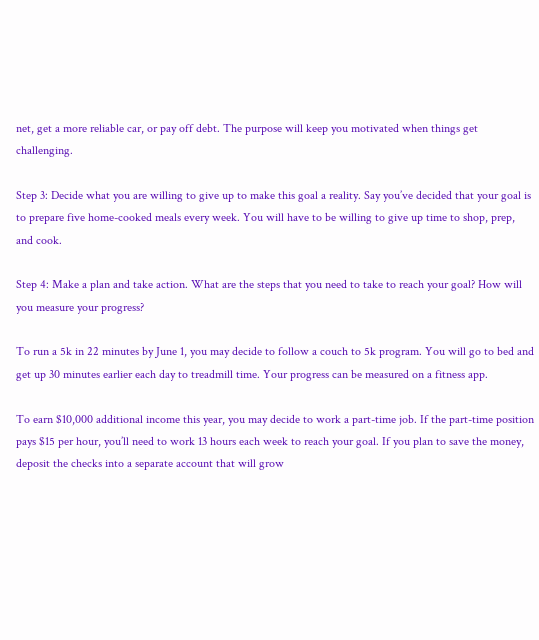net, get a more reliable car, or pay off debt. The purpose will keep you motivated when things get challenging.

Step 3: Decide what you are willing to give up to make this goal a reality. Say you’ve decided that your goal is to prepare five home-cooked meals every week. You will have to be willing to give up time to shop, prep, and cook.

Step 4: Make a plan and take action. What are the steps that you need to take to reach your goal? How will you measure your progress?

To run a 5k in 22 minutes by June 1, you may decide to follow a couch to 5k program. You will go to bed and get up 30 minutes earlier each day to treadmill time. Your progress can be measured on a fitness app.

To earn $10,000 additional income this year, you may decide to work a part-time job. If the part-time position pays $15 per hour, you’ll need to work 13 hours each week to reach your goal. If you plan to save the money, deposit the checks into a separate account that will grow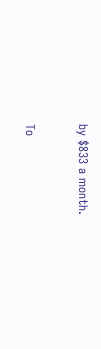by $833 a month.

To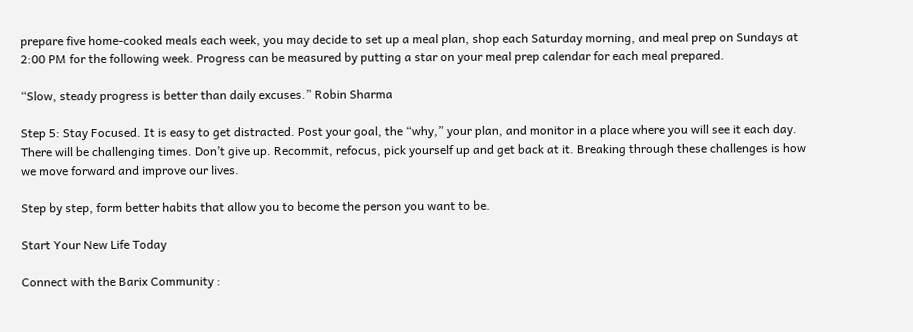prepare five home-cooked meals each week, you may decide to set up a meal plan, shop each Saturday morning, and meal prep on Sundays at 2:00 PM for the following week. Progress can be measured by putting a star on your meal prep calendar for each meal prepared.

“Slow, steady progress is better than daily excuses.” Robin Sharma

Step 5: Stay Focused. It is easy to get distracted. Post your goal, the “why,” your plan, and monitor in a place where you will see it each day. There will be challenging times. Don’t give up. Recommit, refocus, pick yourself up and get back at it. Breaking through these challenges is how we move forward and improve our lives.

Step by step, form better habits that allow you to become the person you want to be.

Start Your New Life Today

Connect with the Barix Community :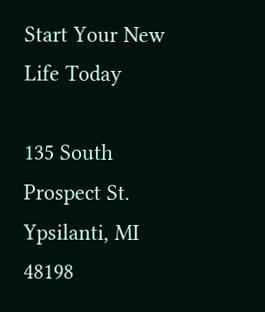Start Your New Life Today

135 South Prospect St. Ypsilanti, MI 48198